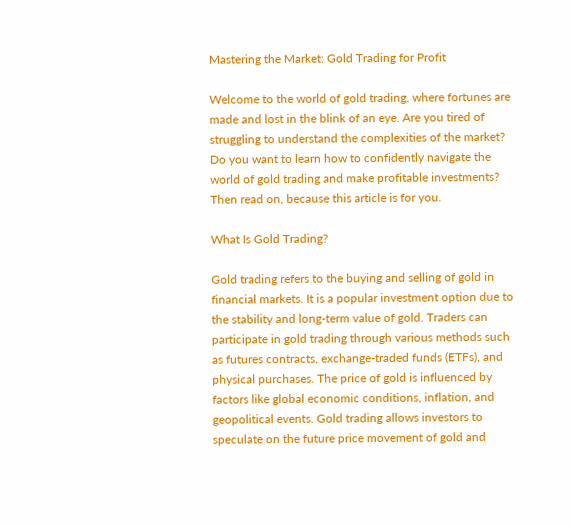Mastering the Market: Gold Trading for Profit

Welcome to the world of gold trading, where fortunes are made and lost in the blink of an eye. Are you tired of struggling to understand the complexities of the market? Do you want to learn how to confidently navigate the world of gold trading and make profitable investments? Then read on, because this article is for you.

What Is Gold Trading?

Gold trading refers to the buying and selling of gold in financial markets. It is a popular investment option due to the stability and long-term value of gold. Traders can participate in gold trading through various methods such as futures contracts, exchange-traded funds (ETFs), and physical purchases. The price of gold is influenced by factors like global economic conditions, inflation, and geopolitical events. Gold trading allows investors to speculate on the future price movement of gold and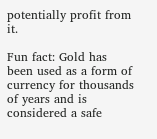potentially profit from it.

Fun fact: Gold has been used as a form of currency for thousands of years and is considered a safe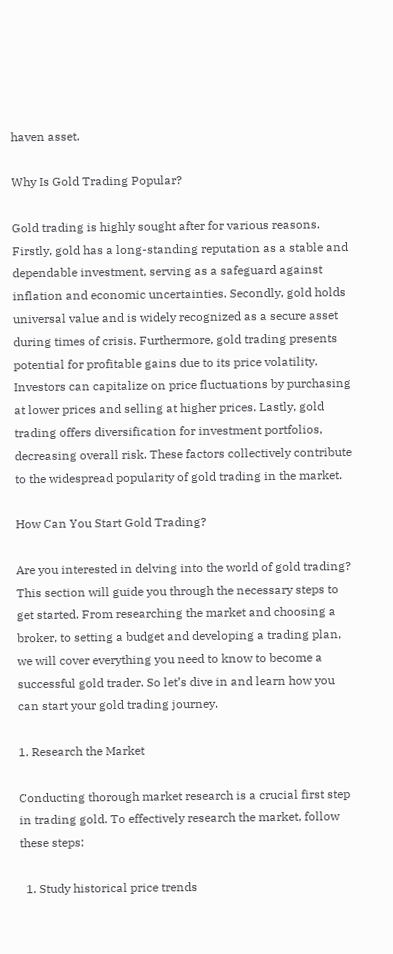haven asset.

Why Is Gold Trading Popular?

Gold trading is highly sought after for various reasons. Firstly, gold has a long-standing reputation as a stable and dependable investment, serving as a safeguard against inflation and economic uncertainties. Secondly, gold holds universal value and is widely recognized as a secure asset during times of crisis. Furthermore, gold trading presents potential for profitable gains due to its price volatility. Investors can capitalize on price fluctuations by purchasing at lower prices and selling at higher prices. Lastly, gold trading offers diversification for investment portfolios, decreasing overall risk. These factors collectively contribute to the widespread popularity of gold trading in the market.

How Can You Start Gold Trading?

Are you interested in delving into the world of gold trading? This section will guide you through the necessary steps to get started. From researching the market and choosing a broker, to setting a budget and developing a trading plan, we will cover everything you need to know to become a successful gold trader. So let’s dive in and learn how you can start your gold trading journey.

1. Research the Market

Conducting thorough market research is a crucial first step in trading gold. To effectively research the market, follow these steps:

  1. Study historical price trends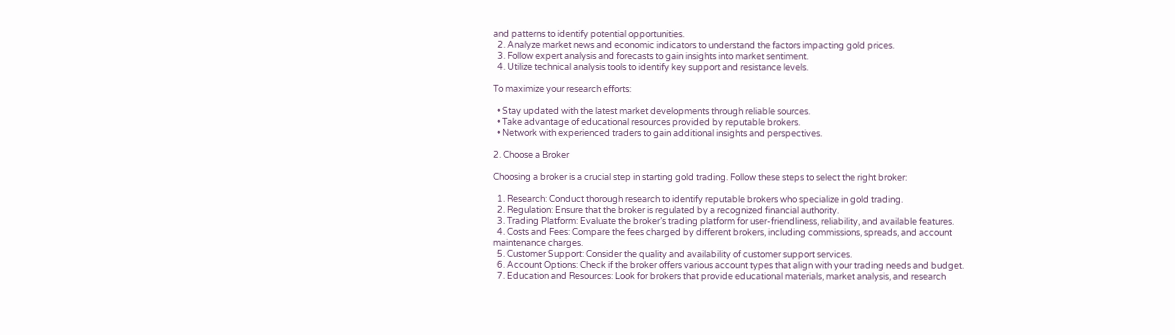and patterns to identify potential opportunities.
  2. Analyze market news and economic indicators to understand the factors impacting gold prices.
  3. Follow expert analysis and forecasts to gain insights into market sentiment.
  4. Utilize technical analysis tools to identify key support and resistance levels.

To maximize your research efforts:

  • Stay updated with the latest market developments through reliable sources.
  • Take advantage of educational resources provided by reputable brokers.
  • Network with experienced traders to gain additional insights and perspectives.

2. Choose a Broker

Choosing a broker is a crucial step in starting gold trading. Follow these steps to select the right broker:

  1. Research: Conduct thorough research to identify reputable brokers who specialize in gold trading.
  2. Regulation: Ensure that the broker is regulated by a recognized financial authority.
  3. Trading Platform: Evaluate the broker’s trading platform for user-friendliness, reliability, and available features.
  4. Costs and Fees: Compare the fees charged by different brokers, including commissions, spreads, and account maintenance charges.
  5. Customer Support: Consider the quality and availability of customer support services.
  6. Account Options: Check if the broker offers various account types that align with your trading needs and budget.
  7. Education and Resources: Look for brokers that provide educational materials, market analysis, and research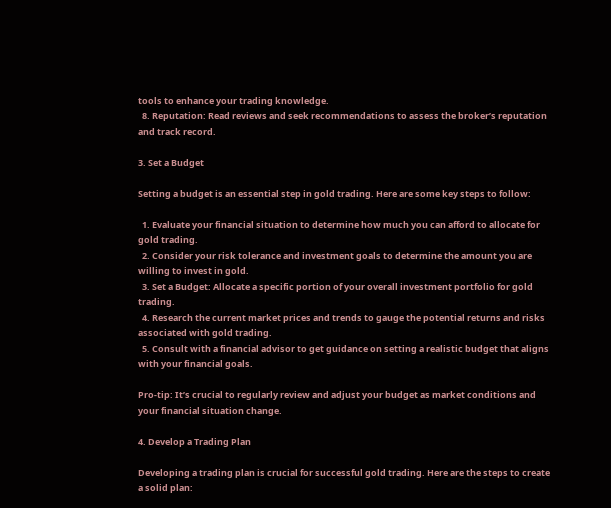tools to enhance your trading knowledge.
  8. Reputation: Read reviews and seek recommendations to assess the broker’s reputation and track record.

3. Set a Budget

Setting a budget is an essential step in gold trading. Here are some key steps to follow:

  1. Evaluate your financial situation to determine how much you can afford to allocate for gold trading.
  2. Consider your risk tolerance and investment goals to determine the amount you are willing to invest in gold.
  3. Set a Budget: Allocate a specific portion of your overall investment portfolio for gold trading.
  4. Research the current market prices and trends to gauge the potential returns and risks associated with gold trading.
  5. Consult with a financial advisor to get guidance on setting a realistic budget that aligns with your financial goals.

Pro-tip: It’s crucial to regularly review and adjust your budget as market conditions and your financial situation change.

4. Develop a Trading Plan

Developing a trading plan is crucial for successful gold trading. Here are the steps to create a solid plan: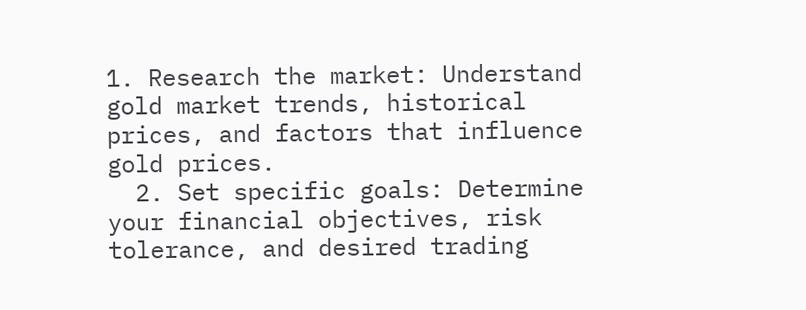1. Research the market: Understand gold market trends, historical prices, and factors that influence gold prices.
  2. Set specific goals: Determine your financial objectives, risk tolerance, and desired trading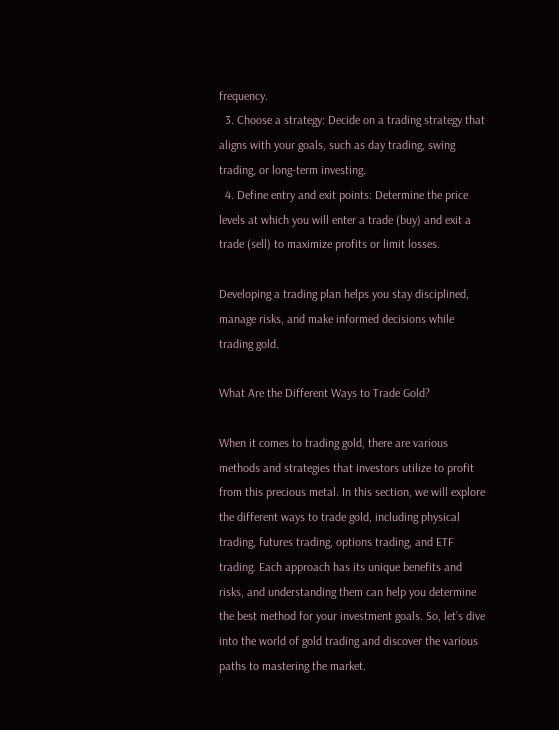frequency.
  3. Choose a strategy: Decide on a trading strategy that aligns with your goals, such as day trading, swing trading, or long-term investing.
  4. Define entry and exit points: Determine the price levels at which you will enter a trade (buy) and exit a trade (sell) to maximize profits or limit losses.

Developing a trading plan helps you stay disciplined, manage risks, and make informed decisions while trading gold.

What Are the Different Ways to Trade Gold?

When it comes to trading gold, there are various methods and strategies that investors utilize to profit from this precious metal. In this section, we will explore the different ways to trade gold, including physical trading, futures trading, options trading, and ETF trading. Each approach has its unique benefits and risks, and understanding them can help you determine the best method for your investment goals. So, let’s dive into the world of gold trading and discover the various paths to mastering the market.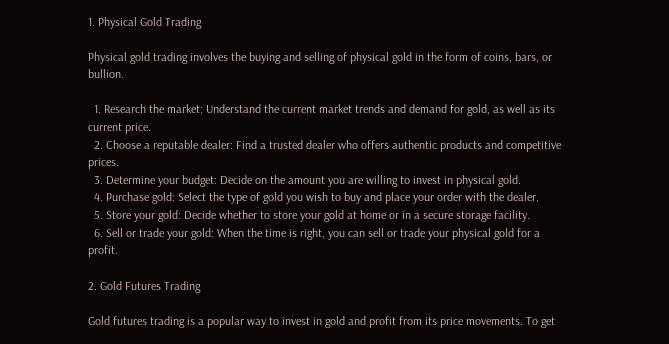1. Physical Gold Trading

Physical gold trading involves the buying and selling of physical gold in the form of coins, bars, or bullion.

  1. Research the market: Understand the current market trends and demand for gold, as well as its current price.
  2. Choose a reputable dealer: Find a trusted dealer who offers authentic products and competitive prices.
  3. Determine your budget: Decide on the amount you are willing to invest in physical gold.
  4. Purchase gold: Select the type of gold you wish to buy and place your order with the dealer.
  5. Store your gold: Decide whether to store your gold at home or in a secure storage facility.
  6. Sell or trade your gold: When the time is right, you can sell or trade your physical gold for a profit.

2. Gold Futures Trading

Gold futures trading is a popular way to invest in gold and profit from its price movements. To get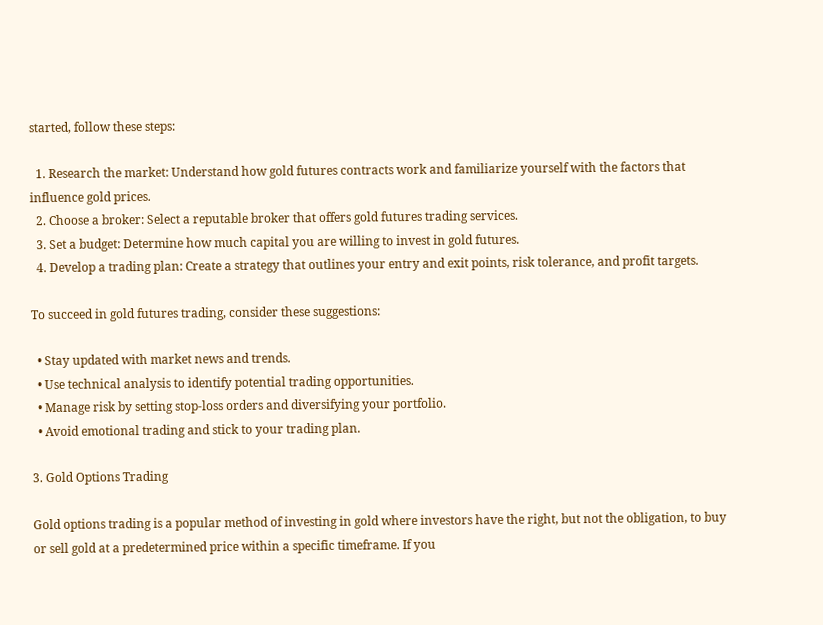started, follow these steps:

  1. Research the market: Understand how gold futures contracts work and familiarize yourself with the factors that influence gold prices.
  2. Choose a broker: Select a reputable broker that offers gold futures trading services.
  3. Set a budget: Determine how much capital you are willing to invest in gold futures.
  4. Develop a trading plan: Create a strategy that outlines your entry and exit points, risk tolerance, and profit targets.

To succeed in gold futures trading, consider these suggestions:

  • Stay updated with market news and trends.
  • Use technical analysis to identify potential trading opportunities.
  • Manage risk by setting stop-loss orders and diversifying your portfolio.
  • Avoid emotional trading and stick to your trading plan.

3. Gold Options Trading

Gold options trading is a popular method of investing in gold where investors have the right, but not the obligation, to buy or sell gold at a predetermined price within a specific timeframe. If you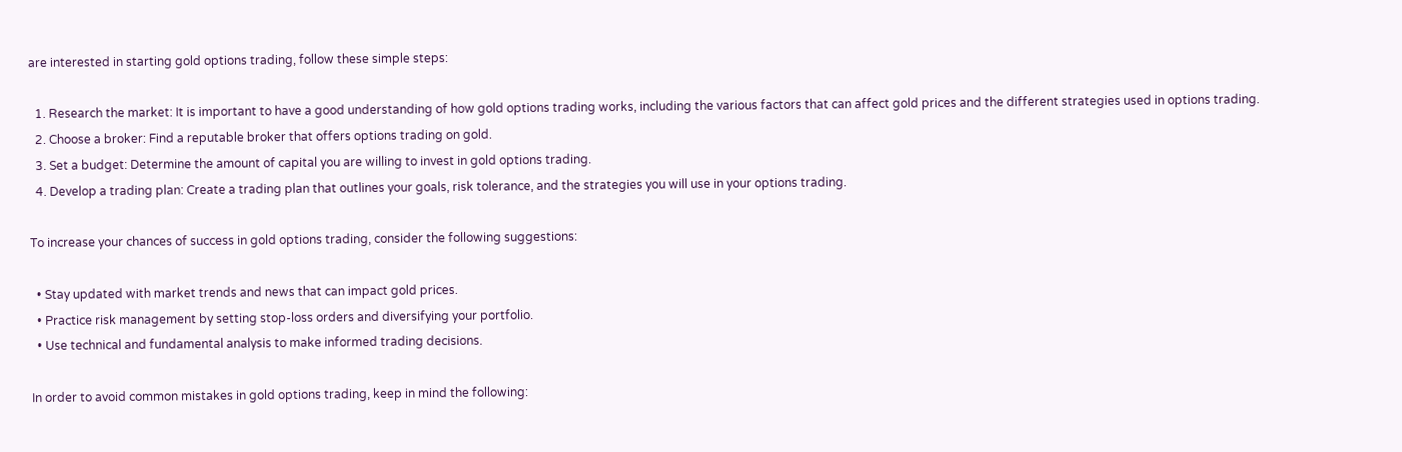are interested in starting gold options trading, follow these simple steps:

  1. Research the market: It is important to have a good understanding of how gold options trading works, including the various factors that can affect gold prices and the different strategies used in options trading.
  2. Choose a broker: Find a reputable broker that offers options trading on gold.
  3. Set a budget: Determine the amount of capital you are willing to invest in gold options trading.
  4. Develop a trading plan: Create a trading plan that outlines your goals, risk tolerance, and the strategies you will use in your options trading.

To increase your chances of success in gold options trading, consider the following suggestions:

  • Stay updated with market trends and news that can impact gold prices.
  • Practice risk management by setting stop-loss orders and diversifying your portfolio.
  • Use technical and fundamental analysis to make informed trading decisions.

In order to avoid common mistakes in gold options trading, keep in mind the following: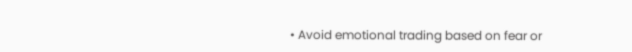• Avoid emotional trading based on fear or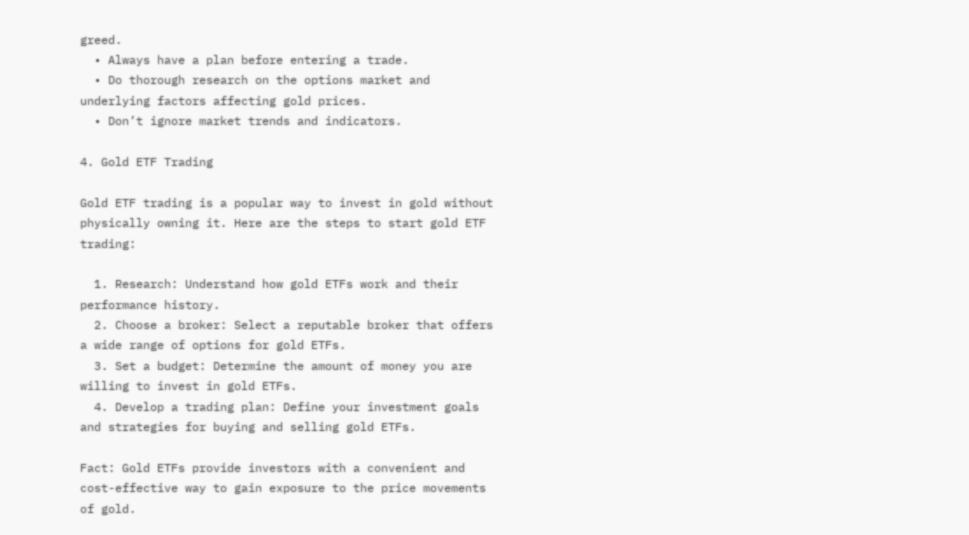greed.
  • Always have a plan before entering a trade.
  • Do thorough research on the options market and underlying factors affecting gold prices.
  • Don’t ignore market trends and indicators.

4. Gold ETF Trading

Gold ETF trading is a popular way to invest in gold without physically owning it. Here are the steps to start gold ETF trading:

  1. Research: Understand how gold ETFs work and their performance history.
  2. Choose a broker: Select a reputable broker that offers a wide range of options for gold ETFs.
  3. Set a budget: Determine the amount of money you are willing to invest in gold ETFs.
  4. Develop a trading plan: Define your investment goals and strategies for buying and selling gold ETFs.

Fact: Gold ETFs provide investors with a convenient and cost-effective way to gain exposure to the price movements of gold.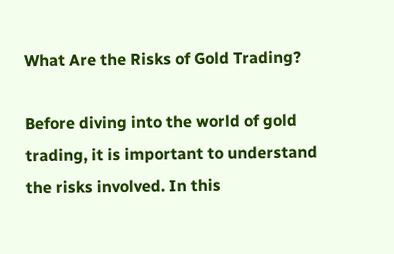What Are the Risks of Gold Trading?

Before diving into the world of gold trading, it is important to understand the risks involved. In this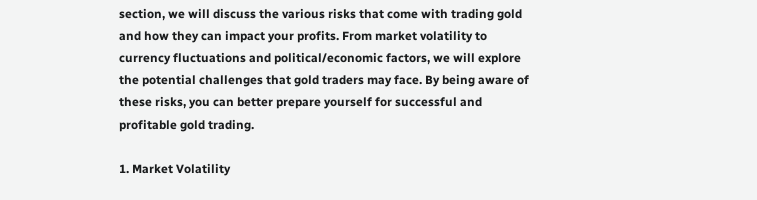section, we will discuss the various risks that come with trading gold and how they can impact your profits. From market volatility to currency fluctuations and political/economic factors, we will explore the potential challenges that gold traders may face. By being aware of these risks, you can better prepare yourself for successful and profitable gold trading.

1. Market Volatility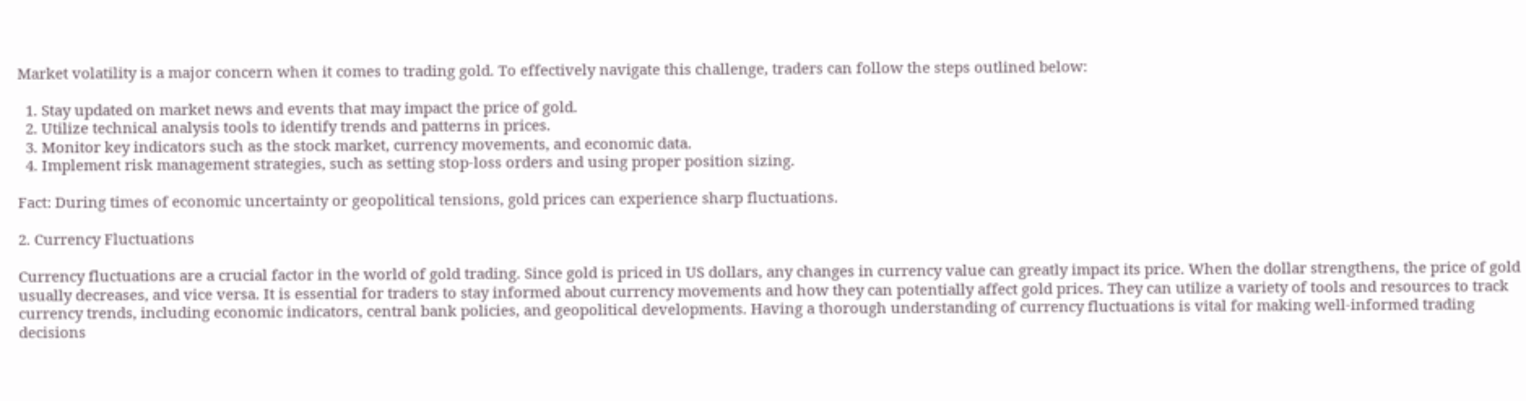Market volatility is a major concern when it comes to trading gold. To effectively navigate this challenge, traders can follow the steps outlined below:

  1. Stay updated on market news and events that may impact the price of gold.
  2. Utilize technical analysis tools to identify trends and patterns in prices.
  3. Monitor key indicators such as the stock market, currency movements, and economic data.
  4. Implement risk management strategies, such as setting stop-loss orders and using proper position sizing.

Fact: During times of economic uncertainty or geopolitical tensions, gold prices can experience sharp fluctuations.

2. Currency Fluctuations

Currency fluctuations are a crucial factor in the world of gold trading. Since gold is priced in US dollars, any changes in currency value can greatly impact its price. When the dollar strengthens, the price of gold usually decreases, and vice versa. It is essential for traders to stay informed about currency movements and how they can potentially affect gold prices. They can utilize a variety of tools and resources to track currency trends, including economic indicators, central bank policies, and geopolitical developments. Having a thorough understanding of currency fluctuations is vital for making well-informed trading decisions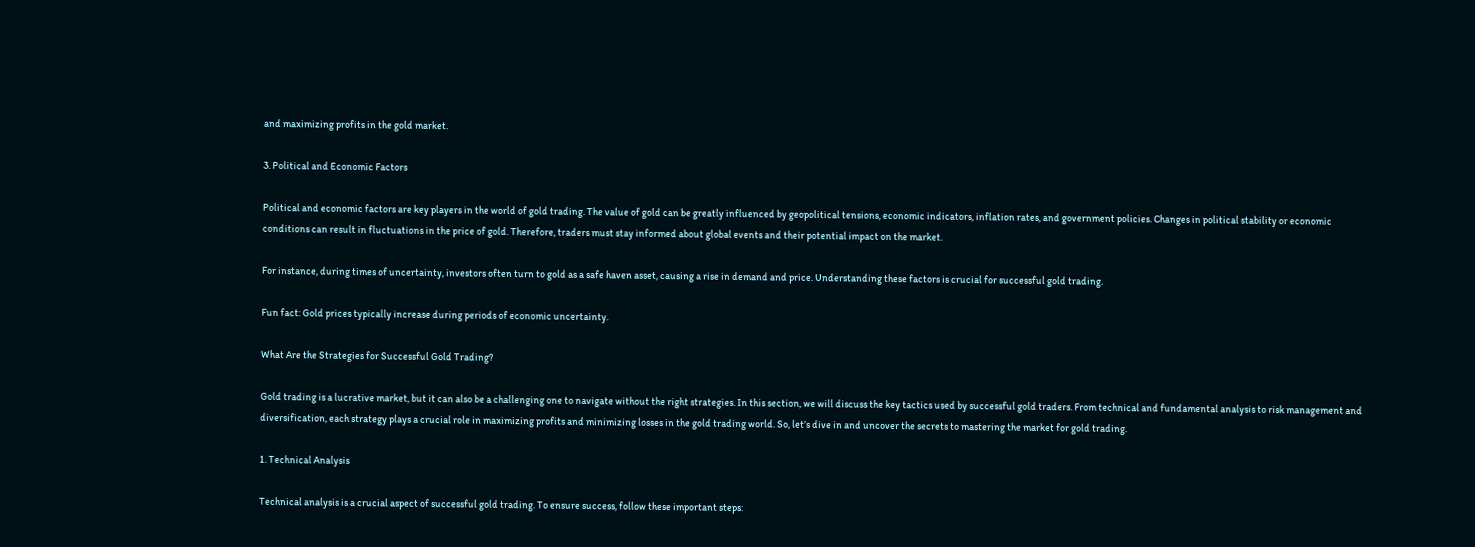and maximizing profits in the gold market.

3. Political and Economic Factors

Political and economic factors are key players in the world of gold trading. The value of gold can be greatly influenced by geopolitical tensions, economic indicators, inflation rates, and government policies. Changes in political stability or economic conditions can result in fluctuations in the price of gold. Therefore, traders must stay informed about global events and their potential impact on the market.

For instance, during times of uncertainty, investors often turn to gold as a safe haven asset, causing a rise in demand and price. Understanding these factors is crucial for successful gold trading.

Fun fact: Gold prices typically increase during periods of economic uncertainty.

What Are the Strategies for Successful Gold Trading?

Gold trading is a lucrative market, but it can also be a challenging one to navigate without the right strategies. In this section, we will discuss the key tactics used by successful gold traders. From technical and fundamental analysis to risk management and diversification, each strategy plays a crucial role in maximizing profits and minimizing losses in the gold trading world. So, let’s dive in and uncover the secrets to mastering the market for gold trading.

1. Technical Analysis

Technical analysis is a crucial aspect of successful gold trading. To ensure success, follow these important steps: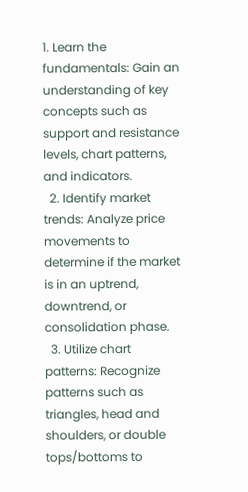1. Learn the fundamentals: Gain an understanding of key concepts such as support and resistance levels, chart patterns, and indicators.
  2. Identify market trends: Analyze price movements to determine if the market is in an uptrend, downtrend, or consolidation phase.
  3. Utilize chart patterns: Recognize patterns such as triangles, head and shoulders, or double tops/bottoms to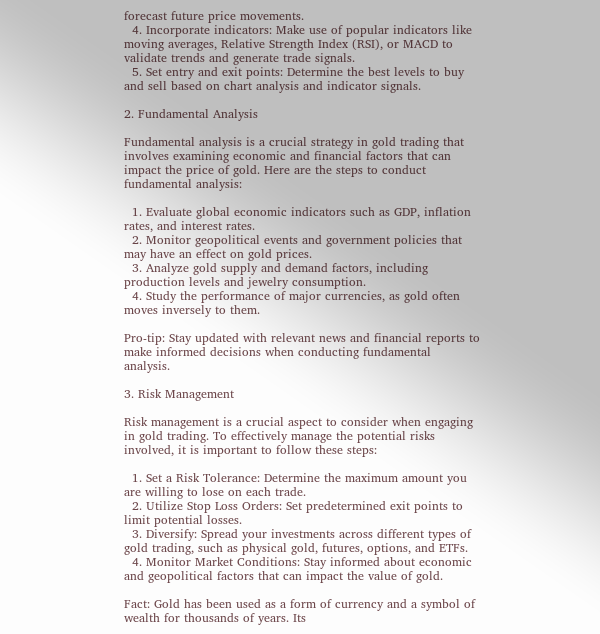forecast future price movements.
  4. Incorporate indicators: Make use of popular indicators like moving averages, Relative Strength Index (RSI), or MACD to validate trends and generate trade signals.
  5. Set entry and exit points: Determine the best levels to buy and sell based on chart analysis and indicator signals.

2. Fundamental Analysis

Fundamental analysis is a crucial strategy in gold trading that involves examining economic and financial factors that can impact the price of gold. Here are the steps to conduct fundamental analysis:

  1. Evaluate global economic indicators such as GDP, inflation rates, and interest rates.
  2. Monitor geopolitical events and government policies that may have an effect on gold prices.
  3. Analyze gold supply and demand factors, including production levels and jewelry consumption.
  4. Study the performance of major currencies, as gold often moves inversely to them.

Pro-tip: Stay updated with relevant news and financial reports to make informed decisions when conducting fundamental analysis.

3. Risk Management

Risk management is a crucial aspect to consider when engaging in gold trading. To effectively manage the potential risks involved, it is important to follow these steps:

  1. Set a Risk Tolerance: Determine the maximum amount you are willing to lose on each trade.
  2. Utilize Stop Loss Orders: Set predetermined exit points to limit potential losses.
  3. Diversify: Spread your investments across different types of gold trading, such as physical gold, futures, options, and ETFs.
  4. Monitor Market Conditions: Stay informed about economic and geopolitical factors that can impact the value of gold.

Fact: Gold has been used as a form of currency and a symbol of wealth for thousands of years. Its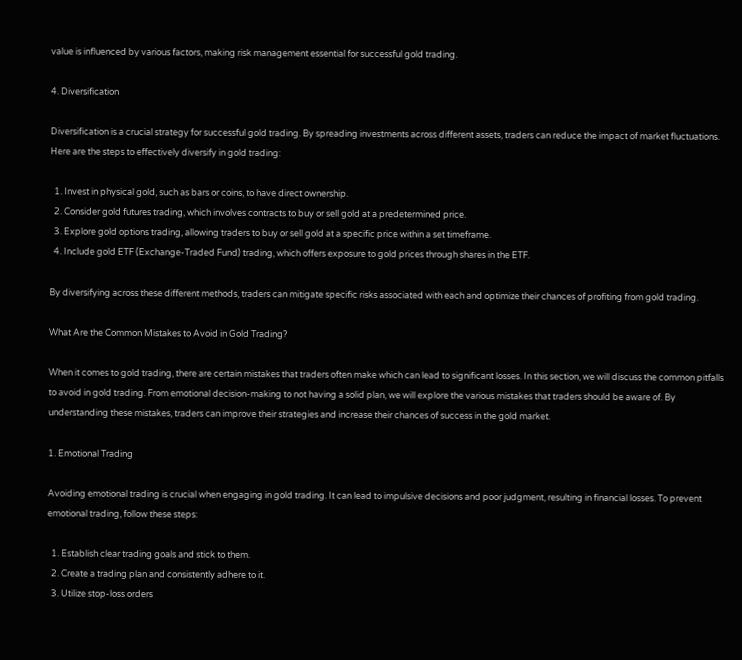value is influenced by various factors, making risk management essential for successful gold trading.

4. Diversification

Diversification is a crucial strategy for successful gold trading. By spreading investments across different assets, traders can reduce the impact of market fluctuations. Here are the steps to effectively diversify in gold trading:

  1. Invest in physical gold, such as bars or coins, to have direct ownership.
  2. Consider gold futures trading, which involves contracts to buy or sell gold at a predetermined price.
  3. Explore gold options trading, allowing traders to buy or sell gold at a specific price within a set timeframe.
  4. Include gold ETF (Exchange-Traded Fund) trading, which offers exposure to gold prices through shares in the ETF.

By diversifying across these different methods, traders can mitigate specific risks associated with each and optimize their chances of profiting from gold trading.

What Are the Common Mistakes to Avoid in Gold Trading?

When it comes to gold trading, there are certain mistakes that traders often make which can lead to significant losses. In this section, we will discuss the common pitfalls to avoid in gold trading. From emotional decision-making to not having a solid plan, we will explore the various mistakes that traders should be aware of. By understanding these mistakes, traders can improve their strategies and increase their chances of success in the gold market.

1. Emotional Trading

Avoiding emotional trading is crucial when engaging in gold trading. It can lead to impulsive decisions and poor judgment, resulting in financial losses. To prevent emotional trading, follow these steps:

  1. Establish clear trading goals and stick to them.
  2. Create a trading plan and consistently adhere to it.
  3. Utilize stop-loss orders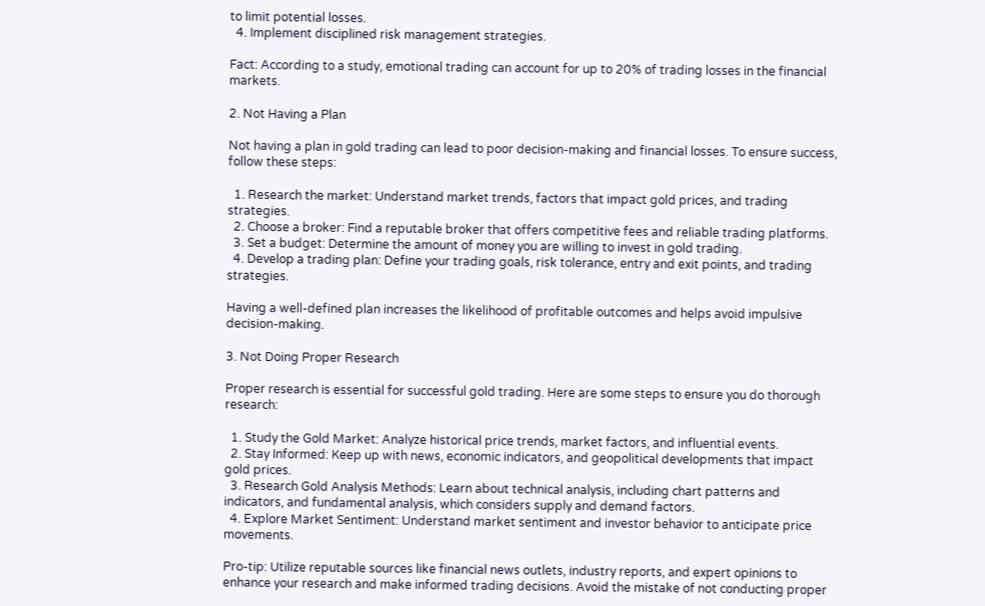to limit potential losses.
  4. Implement disciplined risk management strategies.

Fact: According to a study, emotional trading can account for up to 20% of trading losses in the financial markets.

2. Not Having a Plan

Not having a plan in gold trading can lead to poor decision-making and financial losses. To ensure success, follow these steps:

  1. Research the market: Understand market trends, factors that impact gold prices, and trading strategies.
  2. Choose a broker: Find a reputable broker that offers competitive fees and reliable trading platforms.
  3. Set a budget: Determine the amount of money you are willing to invest in gold trading.
  4. Develop a trading plan: Define your trading goals, risk tolerance, entry and exit points, and trading strategies.

Having a well-defined plan increases the likelihood of profitable outcomes and helps avoid impulsive decision-making.

3. Not Doing Proper Research

Proper research is essential for successful gold trading. Here are some steps to ensure you do thorough research:

  1. Study the Gold Market: Analyze historical price trends, market factors, and influential events.
  2. Stay Informed: Keep up with news, economic indicators, and geopolitical developments that impact gold prices.
  3. Research Gold Analysis Methods: Learn about technical analysis, including chart patterns and indicators, and fundamental analysis, which considers supply and demand factors.
  4. Explore Market Sentiment: Understand market sentiment and investor behavior to anticipate price movements.

Pro-tip: Utilize reputable sources like financial news outlets, industry reports, and expert opinions to enhance your research and make informed trading decisions. Avoid the mistake of not conducting proper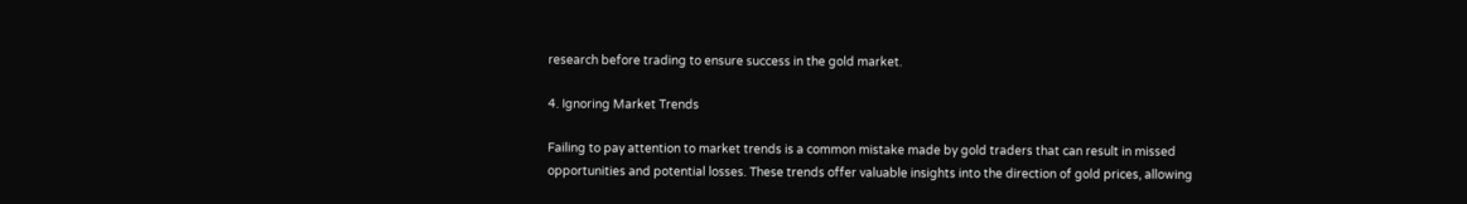research before trading to ensure success in the gold market.

4. Ignoring Market Trends

Failing to pay attention to market trends is a common mistake made by gold traders that can result in missed opportunities and potential losses. These trends offer valuable insights into the direction of gold prices, allowing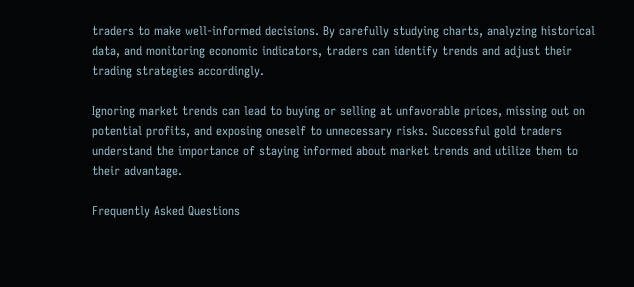traders to make well-informed decisions. By carefully studying charts, analyzing historical data, and monitoring economic indicators, traders can identify trends and adjust their trading strategies accordingly.

Ignoring market trends can lead to buying or selling at unfavorable prices, missing out on potential profits, and exposing oneself to unnecessary risks. Successful gold traders understand the importance of staying informed about market trends and utilize them to their advantage.

Frequently Asked Questions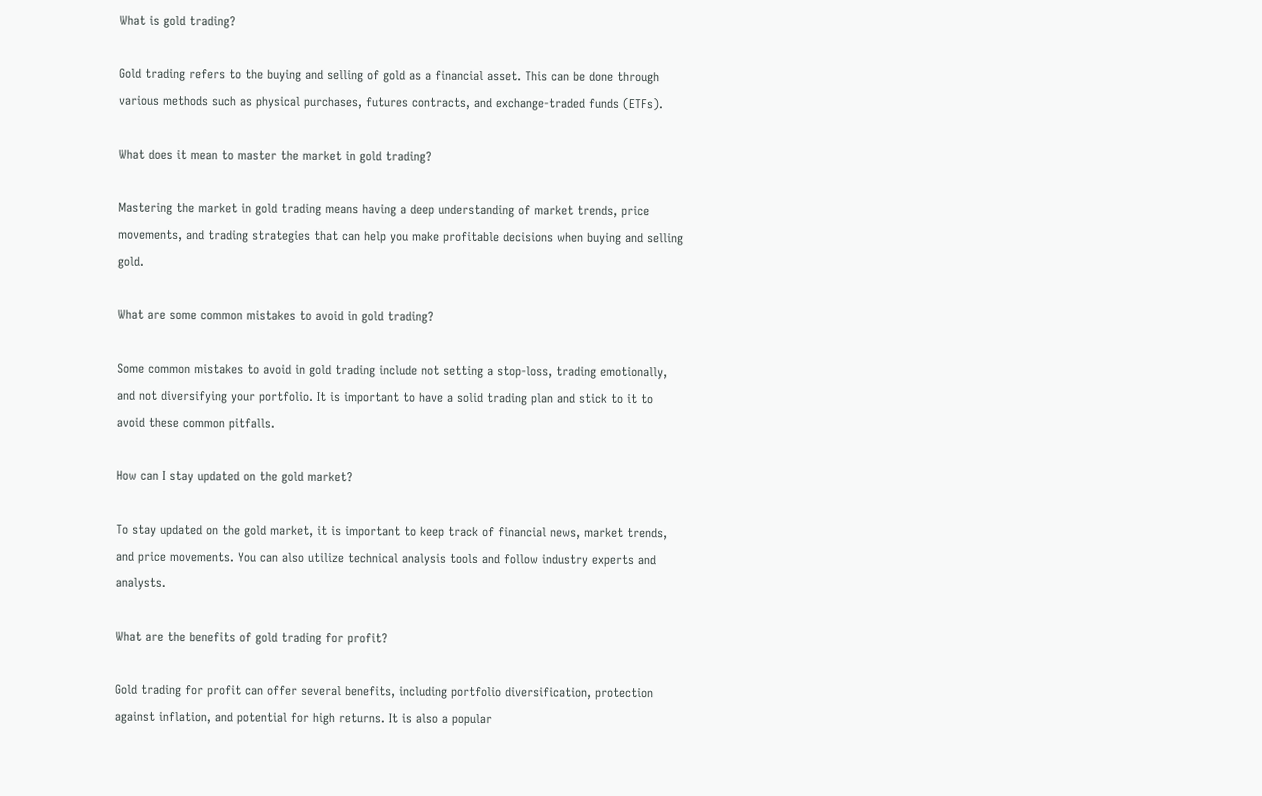What is gold trading?

Gold trading refers to the buying and selling of gold as a financial asset. This can be done through various methods such as physical purchases, futures contracts, and exchange-traded funds (ETFs).

What does it mean to master the market in gold trading?

Mastering the market in gold trading means having a deep understanding of market trends, price movements, and trading strategies that can help you make profitable decisions when buying and selling gold.

What are some common mistakes to avoid in gold trading?

Some common mistakes to avoid in gold trading include not setting a stop-loss, trading emotionally, and not diversifying your portfolio. It is important to have a solid trading plan and stick to it to avoid these common pitfalls.

How can I stay updated on the gold market?

To stay updated on the gold market, it is important to keep track of financial news, market trends, and price movements. You can also utilize technical analysis tools and follow industry experts and analysts.

What are the benefits of gold trading for profit?

Gold trading for profit can offer several benefits, including portfolio diversification, protection against inflation, and potential for high returns. It is also a popular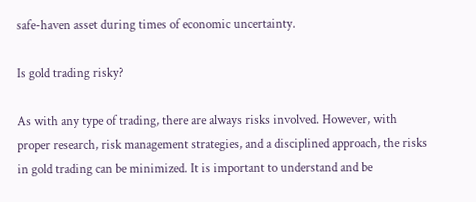safe-haven asset during times of economic uncertainty.

Is gold trading risky?

As with any type of trading, there are always risks involved. However, with proper research, risk management strategies, and a disciplined approach, the risks in gold trading can be minimized. It is important to understand and be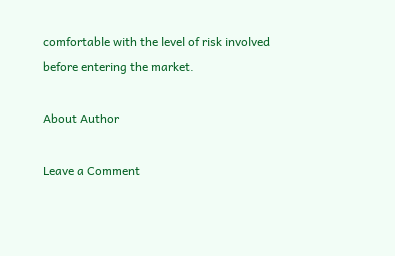comfortable with the level of risk involved before entering the market.

About Author

Leave a Comment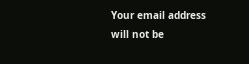Your email address will not be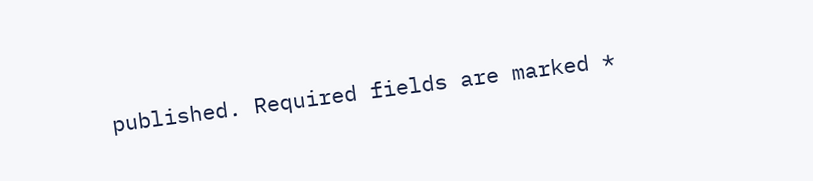published. Required fields are marked *